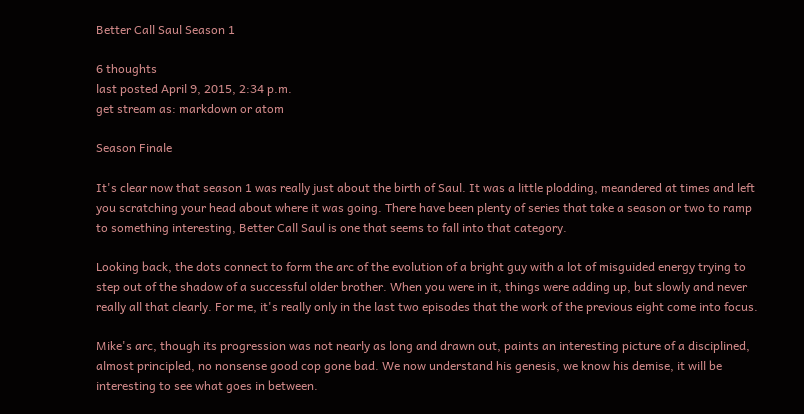Better Call Saul Season 1

6 thoughts
last posted April 9, 2015, 2:34 p.m.
get stream as: markdown or atom

Season Finale

It's clear now that season 1 was really just about the birth of Saul. It was a little plodding, meandered at times and left you scratching your head about where it was going. There have been plenty of series that take a season or two to ramp to something interesting, Better Call Saul is one that seems to fall into that category.

Looking back, the dots connect to form the arc of the evolution of a bright guy with a lot of misguided energy trying to step out of the shadow of a successful older brother. When you were in it, things were adding up, but slowly and never really all that clearly. For me, it's really only in the last two episodes that the work of the previous eight come into focus.

Mike's arc, though its progression was not nearly as long and drawn out, paints an interesting picture of a disciplined, almost principled, no nonsense good cop gone bad. We now understand his genesis, we know his demise, it will be interesting to see what goes in between.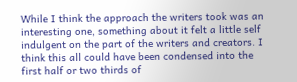While I think the approach the writers took was an interesting one, something about it felt a little self indulgent on the part of the writers and creators. I think this all could have been condensed into the first half or two thirds of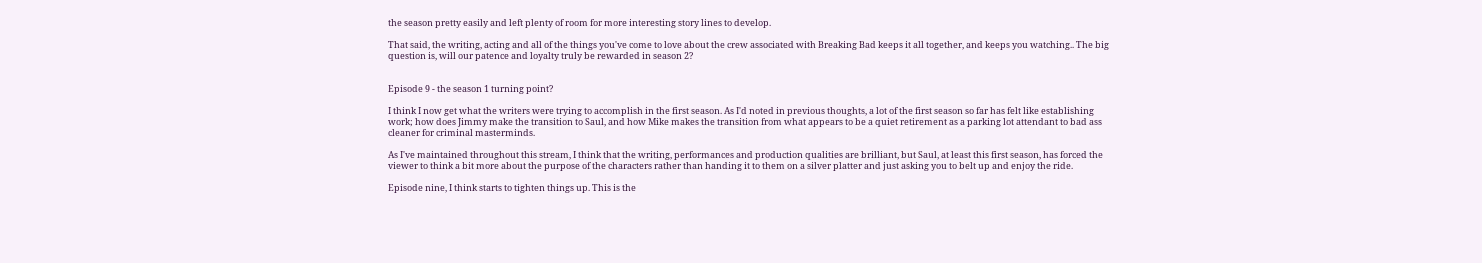the season pretty easily and left plenty of room for more interesting story lines to develop.

That said, the writing, acting and all of the things you've come to love about the crew associated with Breaking Bad keeps it all together, and keeps you watching.. The big question is, will our patence and loyalty truly be rewarded in season 2?


Episode 9 - the season 1 turning point?

I think I now get what the writers were trying to accomplish in the first season. As I'd noted in previous thoughts, a lot of the first season so far has felt like establishing work; how does Jimmy make the transition to Saul, and how Mike makes the transition from what appears to be a quiet retirement as a parking lot attendant to bad ass cleaner for criminal masterminds.

As I've maintained throughout this stream, I think that the writing, performances and production qualities are brilliant, but Saul, at least this first season, has forced the viewer to think a bit more about the purpose of the characters rather than handing it to them on a silver platter and just asking you to belt up and enjoy the ride.

Episode nine, I think starts to tighten things up. This is the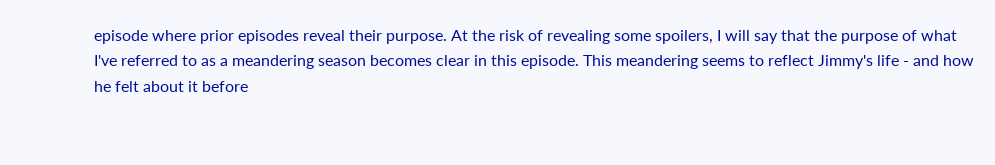episode where prior episodes reveal their purpose. At the risk of revealing some spoilers, I will say that the purpose of what I've referred to as a meandering season becomes clear in this episode. This meandering seems to reflect Jimmy's life - and how he felt about it before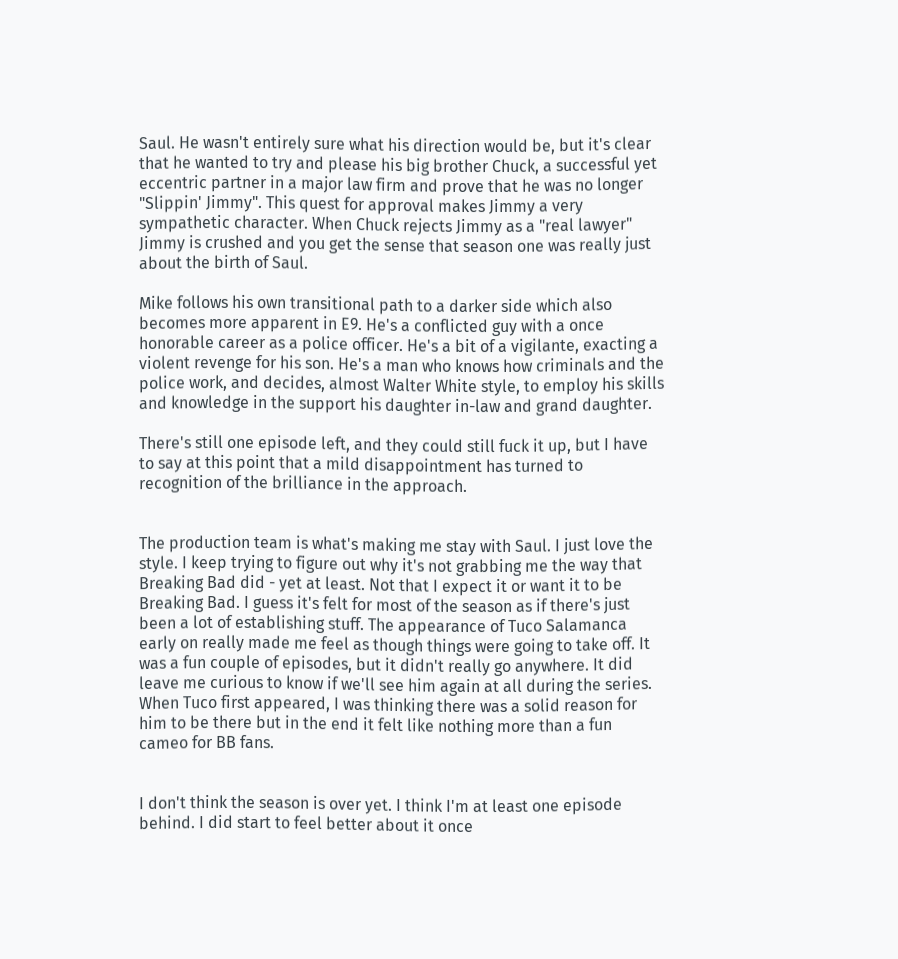Saul. He wasn't entirely sure what his direction would be, but it's clear that he wanted to try and please his big brother Chuck, a successful yet eccentric partner in a major law firm and prove that he was no longer "Slippin' Jimmy". This quest for approval makes Jimmy a very sympathetic character. When Chuck rejects Jimmy as a "real lawyer" Jimmy is crushed and you get the sense that season one was really just about the birth of Saul.

Mike follows his own transitional path to a darker side which also becomes more apparent in E9. He's a conflicted guy with a once honorable career as a police officer. He's a bit of a vigilante, exacting a violent revenge for his son. He's a man who knows how criminals and the police work, and decides, almost Walter White style, to employ his skills and knowledge in the support his daughter in-law and grand daughter.

There's still one episode left, and they could still fuck it up, but I have to say at this point that a mild disappointment has turned to recognition of the brilliance in the approach.


The production team is what's making me stay with Saul. I just love the style. I keep trying to figure out why it's not grabbing me the way that Breaking Bad did - yet at least. Not that I expect it or want it to be Breaking Bad. I guess it's felt for most of the season as if there's just been a lot of establishing stuff. The appearance of Tuco Salamanca early on really made me feel as though things were going to take off. It was a fun couple of episodes, but it didn't really go anywhere. It did leave me curious to know if we'll see him again at all during the series. When Tuco first appeared, I was thinking there was a solid reason for him to be there but in the end it felt like nothing more than a fun cameo for BB fans.


I don't think the season is over yet. I think I'm at least one episode behind. I did start to feel better about it once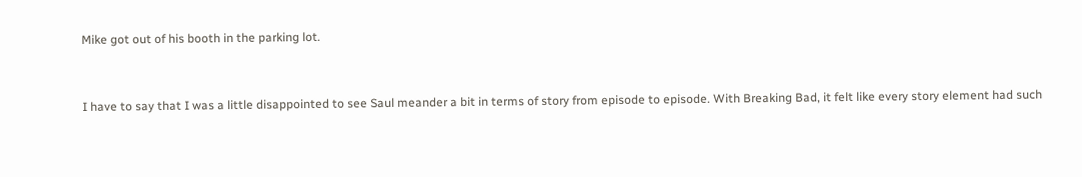Mike got out of his booth in the parking lot.


I have to say that I was a little disappointed to see Saul meander a bit in terms of story from episode to episode. With Breaking Bad, it felt like every story element had such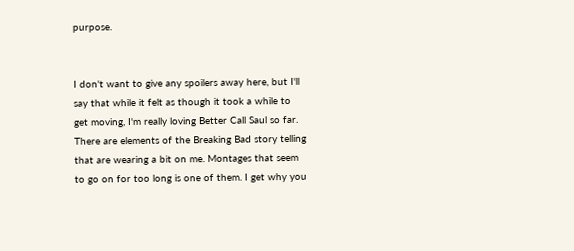purpose.


I don't want to give any spoilers away here, but I'll say that while it felt as though it took a while to get moving, I'm really loving Better Call Saul so far. There are elements of the Breaking Bad story telling that are wearing a bit on me. Montages that seem to go on for too long is one of them. I get why you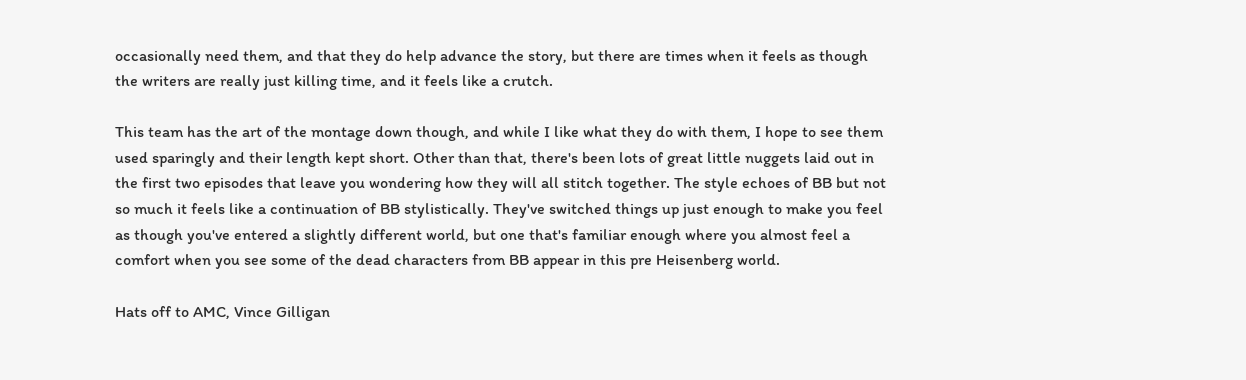occasionally need them, and that they do help advance the story, but there are times when it feels as though the writers are really just killing time, and it feels like a crutch.

This team has the art of the montage down though, and while I like what they do with them, I hope to see them used sparingly and their length kept short. Other than that, there's been lots of great little nuggets laid out in the first two episodes that leave you wondering how they will all stitch together. The style echoes of BB but not so much it feels like a continuation of BB stylistically. They've switched things up just enough to make you feel as though you've entered a slightly different world, but one that's familiar enough where you almost feel a comfort when you see some of the dead characters from BB appear in this pre Heisenberg world.

Hats off to AMC, Vince Gilligan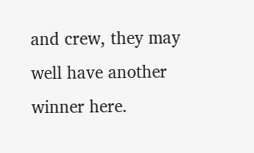and crew, they may well have another winner here.